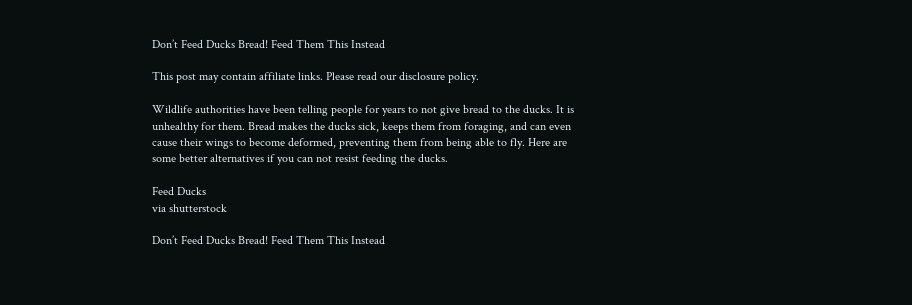Don’t Feed Ducks Bread! Feed Them This Instead

This post may contain affiliate links. Please read our disclosure policy.

Wildlife authorities have been telling people for years to not give bread to the ducks. It is unhealthy for them. Bread makes the ducks sick, keeps them from foraging, and can even cause their wings to become deformed, preventing them from being able to fly. Here are some better alternatives if you can not resist feeding the ducks.

Feed Ducks
via shutterstock

Don’t Feed Ducks Bread! Feed Them This Instead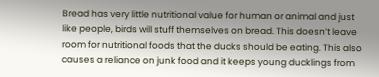Bread has very little nutritional value for human or animal and just like people, birds will stuff themselves on bread. This doesn’t leave room for nutritional foods that the ducks should be eating. This also causes a reliance on junk food and it keeps young ducklings from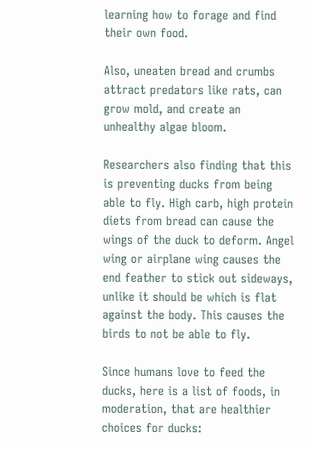learning how to forage and find their own food.

Also, uneaten bread and crumbs attract predators like rats, can grow mold, and create an unhealthy algae bloom.

Researchers also finding that this is preventing ducks from being able to fly. High carb, high protein diets from bread can cause the wings of the duck to deform. Angel wing or airplane wing causes the end feather to stick out sideways, unlike it should be which is flat against the body. This causes the birds to not be able to fly.

Since humans love to feed the ducks, here is a list of foods, in moderation, that are healthier choices for ducks: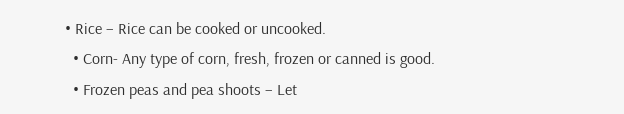• Rice – Rice can be cooked or uncooked.
  • Corn- Any type of corn, fresh, frozen or canned is good.
  • Frozen peas and pea shoots – Let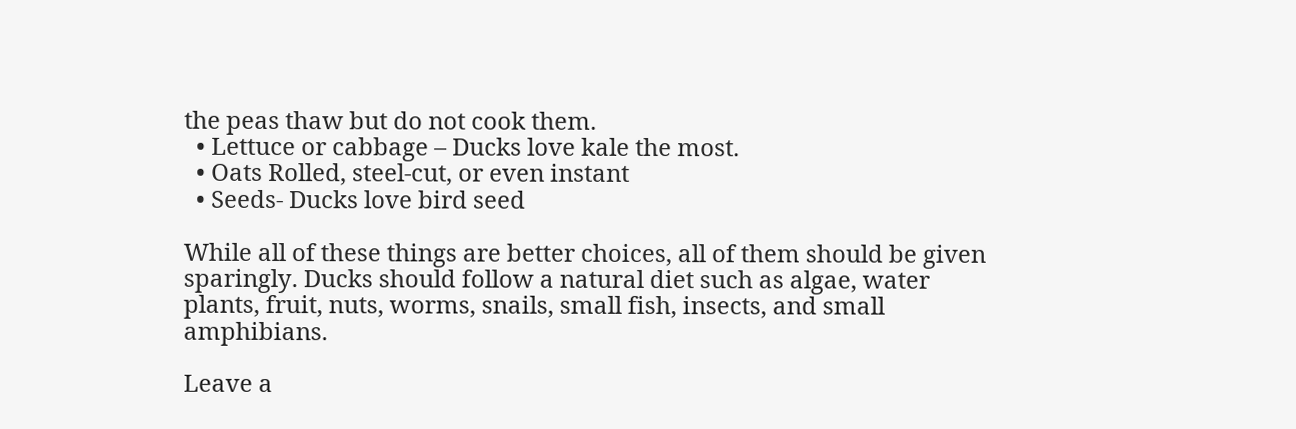the peas thaw but do not cook them.
  • Lettuce or cabbage – Ducks love kale the most.
  • Oats Rolled, steel-cut, or even instant
  • Seeds- Ducks love bird seed

While all of these things are better choices, all of them should be given sparingly. Ducks should follow a natural diet such as algae, water plants, fruit, nuts, worms, snails, small fish, insects, and small amphibians.

Leave a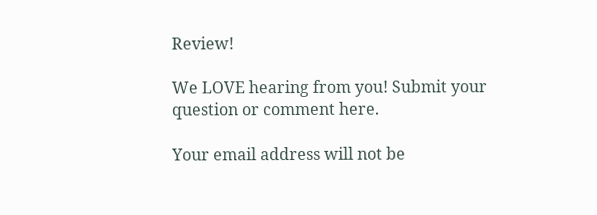Review!

We LOVE hearing from you! Submit your question or comment here.

Your email address will not be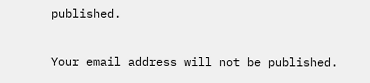published.

Your email address will not be published.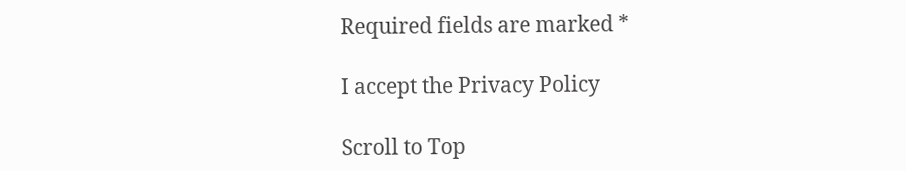Required fields are marked *

I accept the Privacy Policy

Scroll to Top